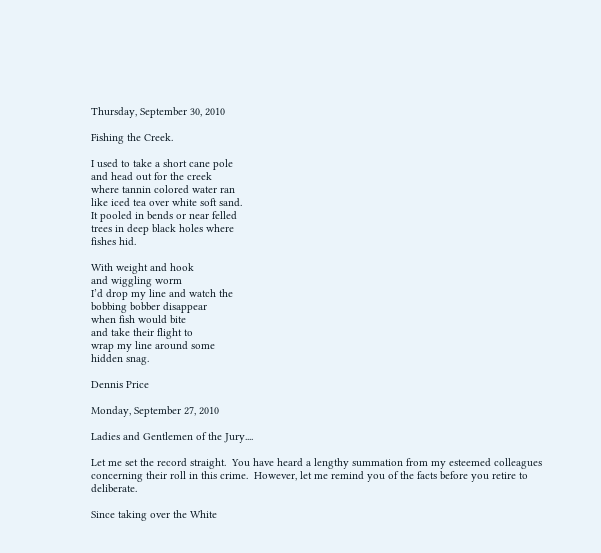Thursday, September 30, 2010

Fishing the Creek.

I used to take a short cane pole
and head out for the creek
where tannin colored water ran
like iced tea over white soft sand.
It pooled in bends or near felled
trees in deep black holes where
fishes hid.

With weight and hook
and wiggling worm
I’d drop my line and watch the
bobbing bobber disappear
when fish would bite
and take their flight to
wrap my line around some
hidden snag.

Dennis Price

Monday, September 27, 2010

Ladies and Gentlemen of the Jury....

Let me set the record straight.  You have heard a lengthy summation from my esteemed colleagues concerning their roll in this crime.  However, let me remind you of the facts before you retire to deliberate.

Since taking over the White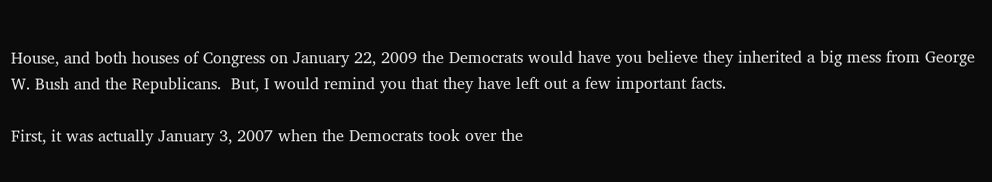House, and both houses of Congress on January 22, 2009 the Democrats would have you believe they inherited a big mess from George W. Bush and the Republicans.  But, I would remind you that they have left out a few important facts.

First, it was actually January 3, 2007 when the Democrats took over the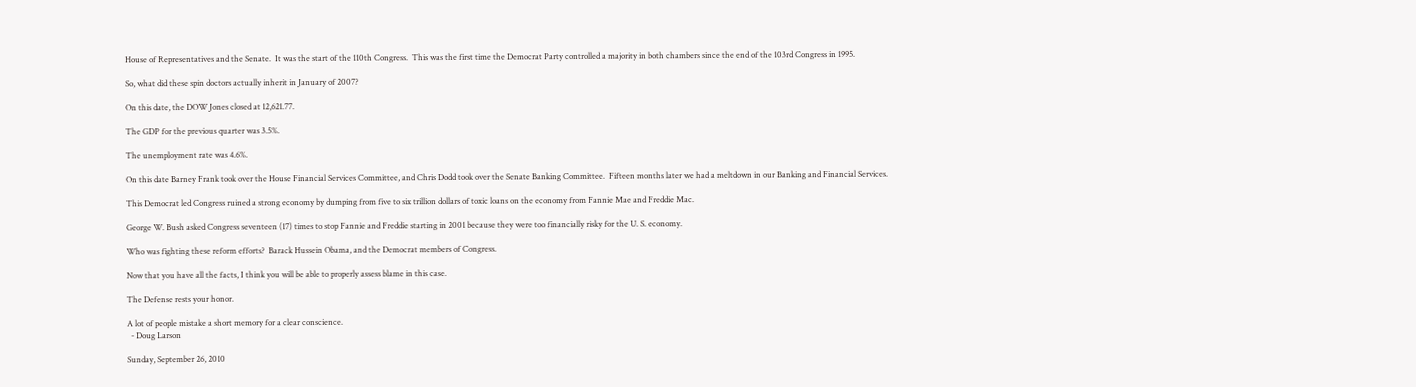House of Representatives and the Senate.  It was the start of the 110th Congress.  This was the first time the Democrat Party controlled a majority in both chambers since the end of the 103rd Congress in 1995.

So, what did these spin doctors actually inherit in January of 2007?

On this date, the DOW Jones closed at 12,621.77.

The GDP for the previous quarter was 3.5%.

The unemployment rate was 4.6%.

On this date Barney Frank took over the House Financial Services Committee, and Chris Dodd took over the Senate Banking Committee.  Fifteen months later we had a meltdown in our Banking and Financial Services.

This Democrat led Congress ruined a strong economy by dumping from five to six trillion dollars of toxic loans on the economy from Fannie Mae and Freddie Mac.

George W. Bush asked Congress seventeen (17) times to stop Fannie and Freddie starting in 2001 because they were too financially risky for the U. S. economy.

Who was fighting these reform efforts?  Barack Hussein Obama, and the Democrat members of Congress.

Now that you have all the facts, I think you will be able to properly assess blame in this case.

The Defense rests your honor.

A lot of people mistake a short memory for a clear conscience.
  - Doug Larson

Sunday, September 26, 2010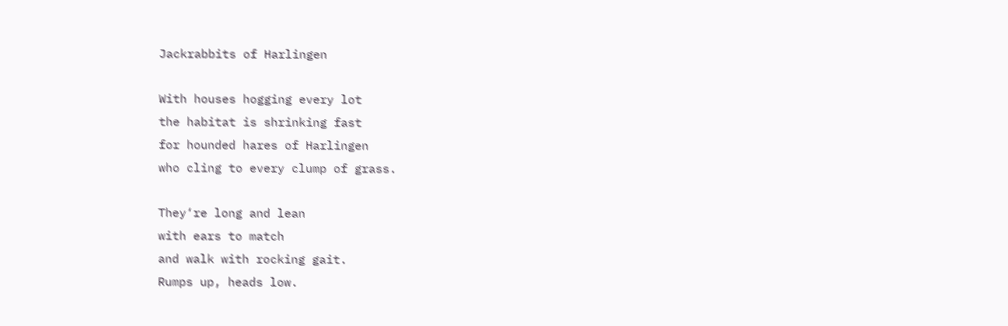Jackrabbits of Harlingen

With houses hogging every lot
the habitat is shrinking fast
for hounded hares of Harlingen
who cling to every clump of grass.

They‘re long and lean
with ears to match
and walk with rocking gait.
Rumps up, heads low.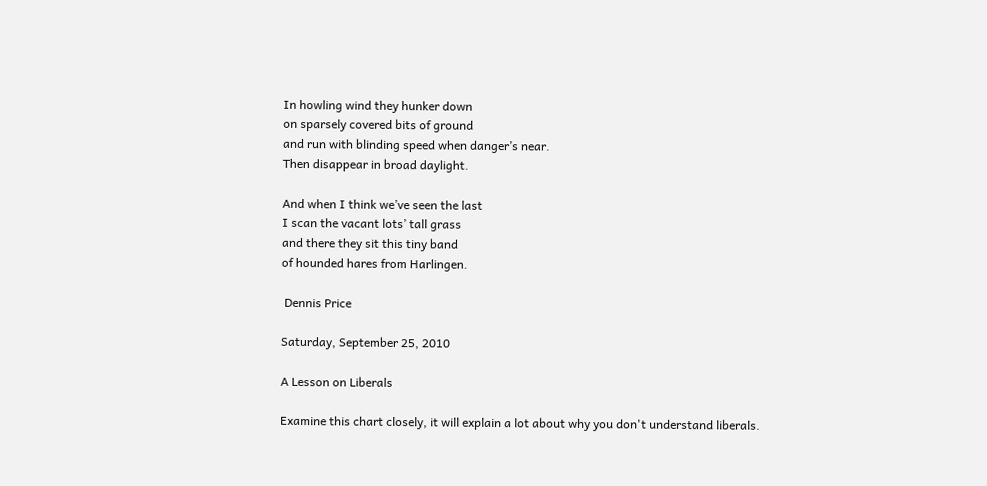In howling wind they hunker down
on sparsely covered bits of ground
and run with blinding speed when danger’s near.
Then disappear in broad daylight.

And when I think we’ve seen the last
I scan the vacant lots’ tall grass
and there they sit this tiny band
of hounded hares from Harlingen.

 Dennis Price

Saturday, September 25, 2010

A Lesson on Liberals

Examine this chart closely, it will explain a lot about why you don't understand liberals.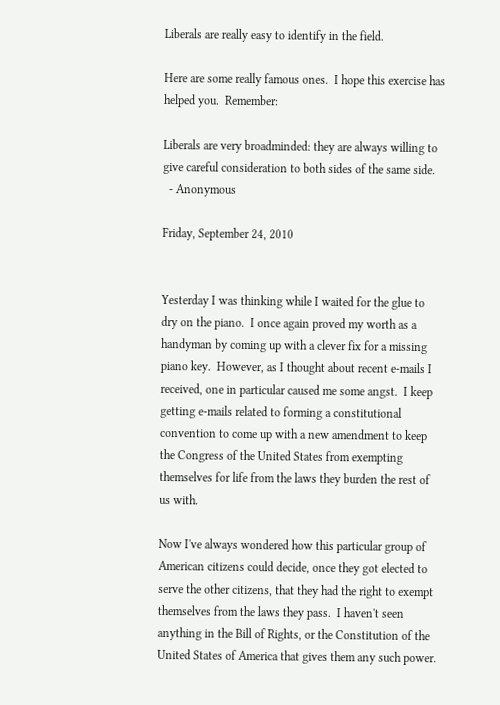Liberals are really easy to identify in the field.

Here are some really famous ones.  I hope this exercise has helped you.  Remember:

Liberals are very broadminded: they are always willing to give careful consideration to both sides of the same side.
  - Anonymous

Friday, September 24, 2010


Yesterday I was thinking while I waited for the glue to dry on the piano.  I once again proved my worth as a handyman by coming up with a clever fix for a missing piano key.  However, as I thought about recent e-mails I received, one in particular caused me some angst.  I keep getting e-mails related to forming a constitutional convention to come up with a new amendment to keep the Congress of the United States from exempting themselves for life from the laws they burden the rest of us with.

Now I've always wondered how this particular group of American citizens could decide, once they got elected to serve the other citizens, that they had the right to exempt themselves from the laws they pass.  I haven't seen anything in the Bill of Rights, or the Constitution of the United States of America that gives them any such power.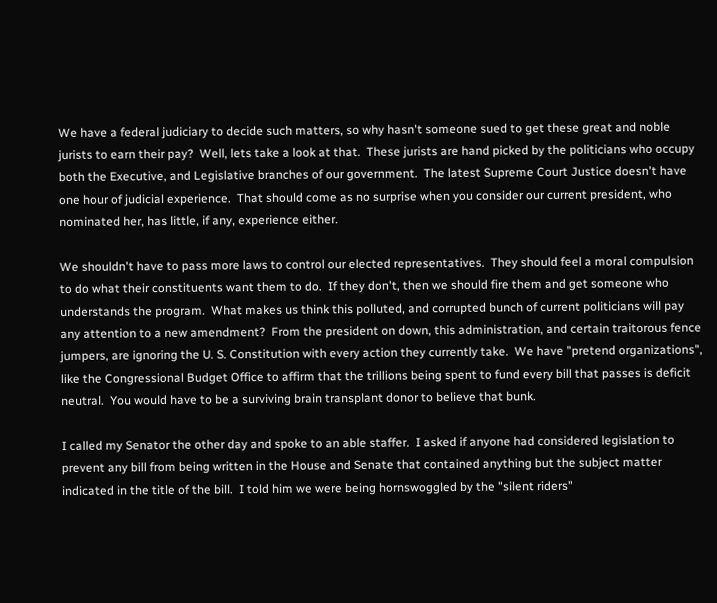We have a federal judiciary to decide such matters, so why hasn't someone sued to get these great and noble jurists to earn their pay?  Well, lets take a look at that.  These jurists are hand picked by the politicians who occupy both the Executive, and Legislative branches of our government.  The latest Supreme Court Justice doesn't have one hour of judicial experience.  That should come as no surprise when you consider our current president, who nominated her, has little, if any, experience either.

We shouldn't have to pass more laws to control our elected representatives.  They should feel a moral compulsion to do what their constituents want them to do.  If they don't, then we should fire them and get someone who understands the program.  What makes us think this polluted, and corrupted bunch of current politicians will pay any attention to a new amendment?  From the president on down, this administration, and certain traitorous fence jumpers, are ignoring the U. S. Constitution with every action they currently take.  We have "pretend organizations", like the Congressional Budget Office to affirm that the trillions being spent to fund every bill that passes is deficit neutral.  You would have to be a surviving brain transplant donor to believe that bunk.

I called my Senator the other day and spoke to an able staffer.  I asked if anyone had considered legislation to prevent any bill from being written in the House and Senate that contained anything but the subject matter indicated in the title of the bill.  I told him we were being hornswoggled by the "silent riders"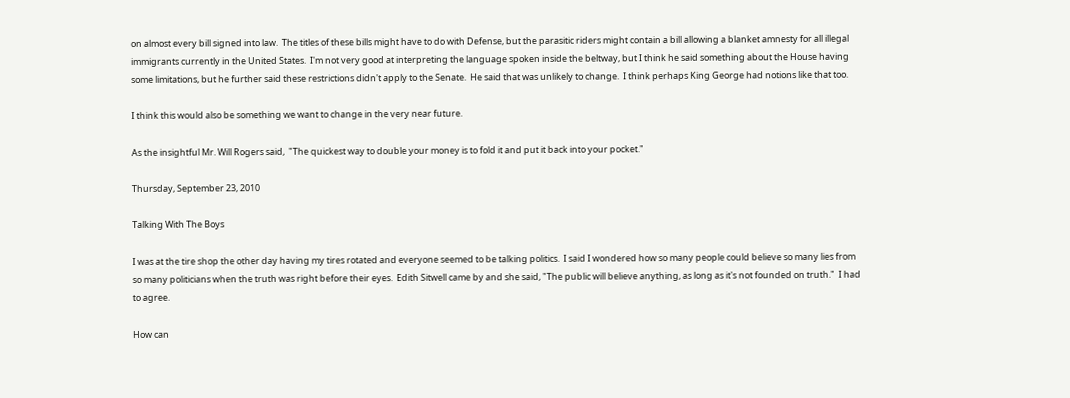on almost every bill signed into law.  The titles of these bills might have to do with Defense, but the parasitic riders might contain a bill allowing a blanket amnesty for all illegal immigrants currently in the United States.  I'm not very good at interpreting the language spoken inside the beltway, but I think he said something about the House having some limitations, but he further said these restrictions didn't apply to the Senate.  He said that was unlikely to change.  I think perhaps King George had notions like that too.

I think this would also be something we want to change in the very near future.

As the insightful Mr. Will Rogers said,  "The quickest way to double your money is to fold it and put it back into your pocket."

Thursday, September 23, 2010

Talking With The Boys

I was at the tire shop the other day having my tires rotated and everyone seemed to be talking politics.  I said I wondered how so many people could believe so many lies from so many politicians when the truth was right before their eyes.  Edith Sitwell came by and she said, "The public will believe anything, as long as it's not founded on truth."  I had to agree.

How can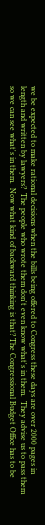we be expected to make rational decisions when the bills being offered to Congress these days are over 2000 pages in length and written by lawyers?  The people who wrote them don't even know what's in them.  They advise us to pass them so we can see what's in them.  Now what kind of backward thinking is that? The Congressional Budget Office has to be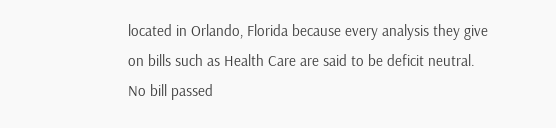located in Orlando, Florida because every analysis they give on bills such as Health Care are said to be deficit neutral.  No bill passed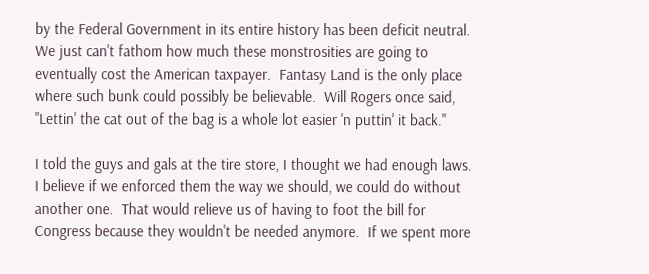by the Federal Government in its entire history has been deficit neutral.  We just can't fathom how much these monstrosities are going to eventually cost the American taxpayer.  Fantasy Land is the only place where such bunk could possibly be believable.  Will Rogers once said, "Lettin' the cat out of the bag is a whole lot easier 'n puttin' it back."

I told the guys and gals at the tire store, I thought we had enough laws.  I believe if we enforced them the way we should, we could do without another one.  That would relieve us of having to foot the bill for Congress because they wouldn't be needed anymore.  If we spent more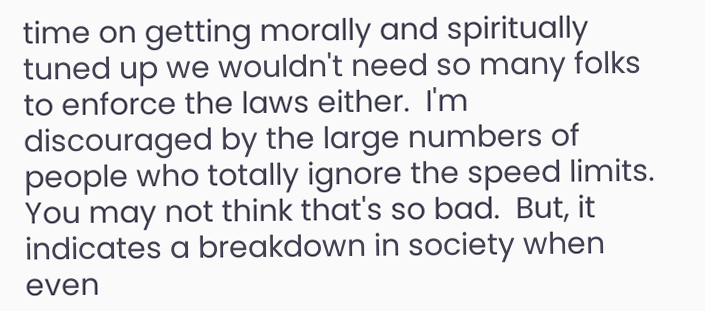time on getting morally and spiritually tuned up we wouldn't need so many folks to enforce the laws either.  I'm discouraged by the large numbers of people who totally ignore the speed limits.  You may not think that's so bad.  But, it indicates a breakdown in society when even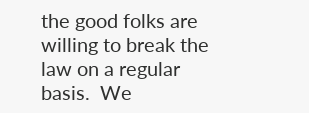the good folks are willing to break the law on a regular basis.  We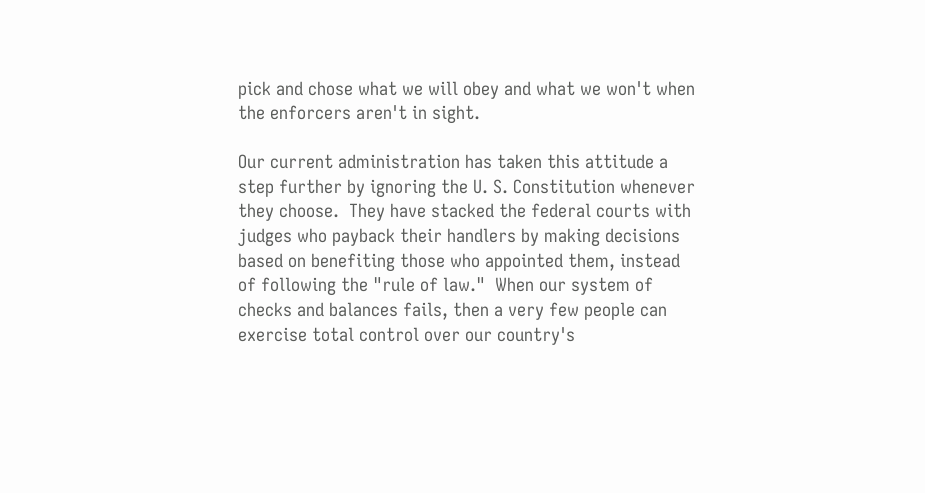pick and chose what we will obey and what we won't when the enforcers aren't in sight.

Our current administration has taken this attitude a step further by ignoring the U. S. Constitution whenever they choose.  They have stacked the federal courts with judges who payback their handlers by making decisions based on benefiting those who appointed them, instead of following the "rule of law."  When our system of checks and balances fails, then a very few people can exercise total control over our country's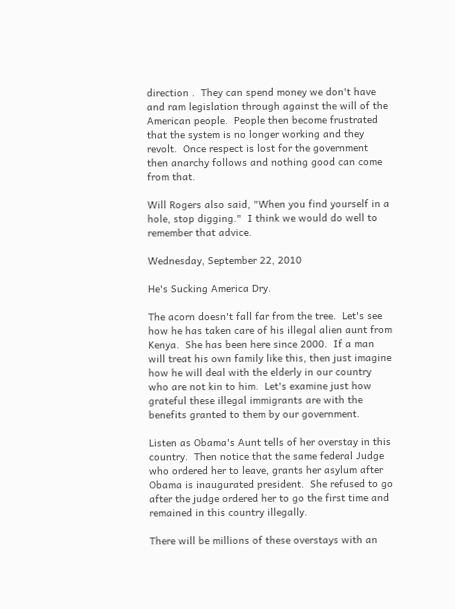direction .  They can spend money we don't have and ram legislation through against the will of the American people.  People then become frustrated that the system is no longer working and they revolt.  Once respect is lost for the government then anarchy follows and nothing good can come from that.

Will Rogers also said, "When you find yourself in a hole, stop digging."  I think we would do well to remember that advice.

Wednesday, September 22, 2010

He's Sucking America Dry.

The acorn doesn't fall far from the tree.  Let's see how he has taken care of his illegal alien aunt from Kenya.  She has been here since 2000.  If a man will treat his own family like this, then just imagine how he will deal with the elderly in our country who are not kin to him.  Let's examine just how grateful these illegal immigrants are with the benefits granted to them by our government.

Listen as Obama's Aunt tells of her overstay in this country.  Then notice that the same federal Judge who ordered her to leave, grants her asylum after Obama is inaugurated president.  She refused to go after the judge ordered her to go the first time and remained in this country illegally.

There will be millions of these overstays with an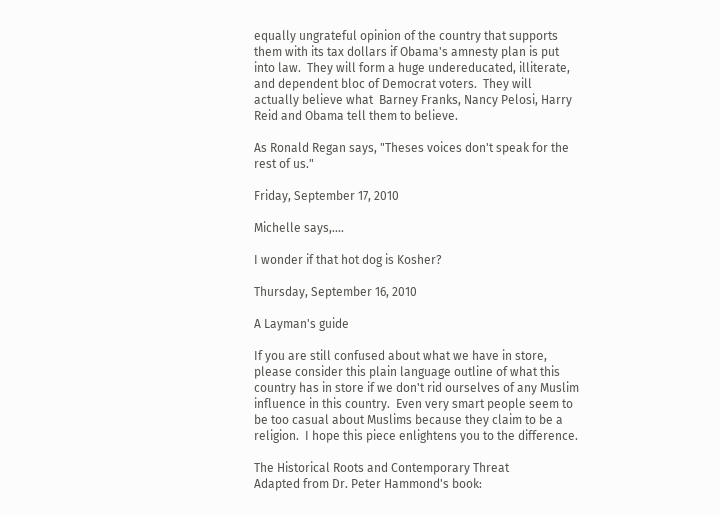equally ungrateful opinion of the country that supports them with its tax dollars if Obama's amnesty plan is put into law.  They will form a huge undereducated, illiterate, and dependent bloc of Democrat voters.  They will actually believe what  Barney Franks, Nancy Pelosi, Harry Reid and Obama tell them to believe.

As Ronald Regan says, "Theses voices don't speak for the rest of us."

Friday, September 17, 2010

Michelle says,....

I wonder if that hot dog is Kosher?

Thursday, September 16, 2010

A Layman's guide

If you are still confused about what we have in store, please consider this plain language outline of what this country has in store if we don't rid ourselves of any Muslim influence in this country.  Even very smart people seem to be too casual about Muslims because they claim to be a religion.  I hope this piece enlightens you to the difference.

The Historical Roots and Contemporary Threat
Adapted from Dr. Peter Hammond's book: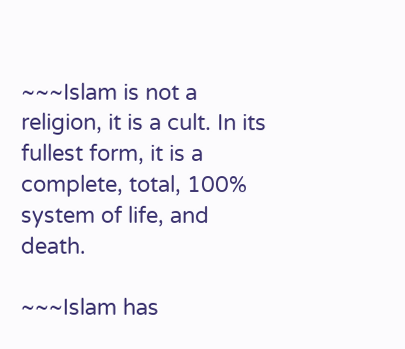~~~Islam is not a religion, it is a cult. In its fullest form, it is a
complete, total, 100% system of life, and death.

~~~Islam has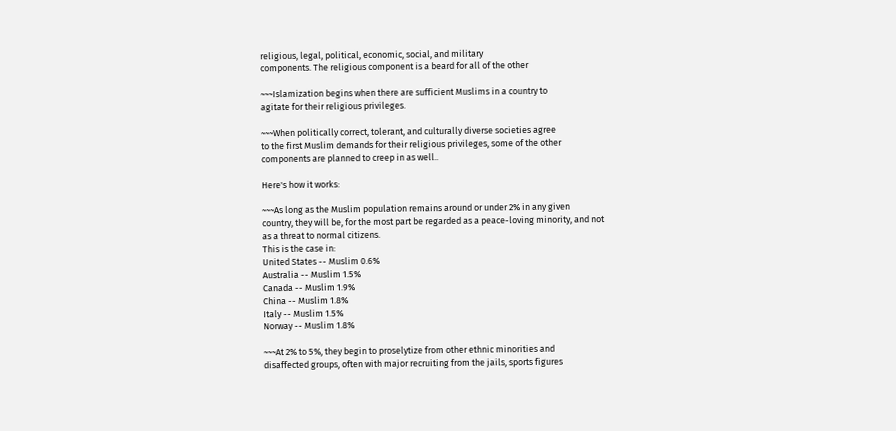religious, legal, political, economic, social, and military
components. The religious component is a beard for all of the other

~~~Islamization begins when there are sufficient Muslims in a country to
agitate for their religious privileges.

~~~When politically correct, tolerant, and culturally diverse societies agree
to the first Muslim demands for their religious privileges, some of the other
components are planned to creep in as well..

Here's how it works:

~~~As long as the Muslim population remains around or under 2% in any given
country, they will be, for the most part be regarded as a peace-loving minority, and not
as a threat to normal citizens.
This is the case in:
United States -- Muslim 0.6%
Australia -- Muslim 1.5%
Canada -- Muslim 1.9%
China -- Muslim 1.8%
Italy -- Muslim 1.5%
Norway -- Muslim 1.8%

~~~At 2% to 5%, they begin to proselytize from other ethnic minorities and
disaffected groups, often with major recruiting from the jails, sports figures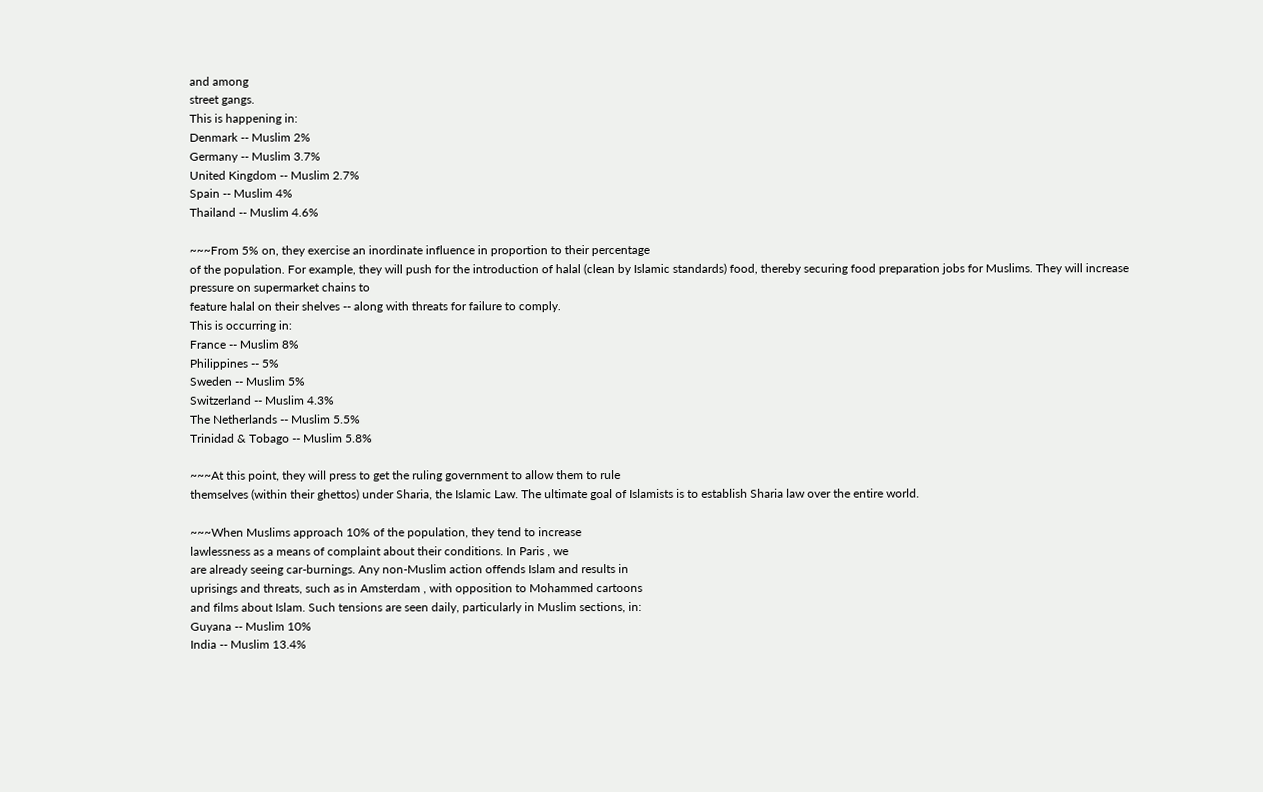and among
street gangs.
This is happening in:
Denmark -- Muslim 2%
Germany -- Muslim 3.7%
United Kingdom -- Muslim 2.7%
Spain -- Muslim 4%
Thailand -- Muslim 4.6%

~~~From 5% on, they exercise an inordinate influence in proportion to their percentage
of the population. For example, they will push for the introduction of halal (clean by Islamic standards) food, thereby securing food preparation jobs for Muslims. They will increase pressure on supermarket chains to
feature halal on their shelves -- along with threats for failure to comply.
This is occurring in:
France -- Muslim 8%
Philippines -- 5%
Sweden -- Muslim 5%
Switzerland -- Muslim 4.3%
The Netherlands -- Muslim 5.5%
Trinidad & Tobago -- Muslim 5.8%

~~~At this point, they will press to get the ruling government to allow them to rule
themselves (within their ghettos) under Sharia, the Islamic Law. The ultimate goal of Islamists is to establish Sharia law over the entire world.

~~~When Muslims approach 10% of the population, they tend to increase
lawlessness as a means of complaint about their conditions. In Paris , we
are already seeing car-burnings. Any non-Muslim action offends Islam and results in
uprisings and threats, such as in Amsterdam , with opposition to Mohammed cartoons
and films about Islam. Such tensions are seen daily, particularly in Muslim sections, in:
Guyana -- Muslim 10%
India -- Muslim 13.4%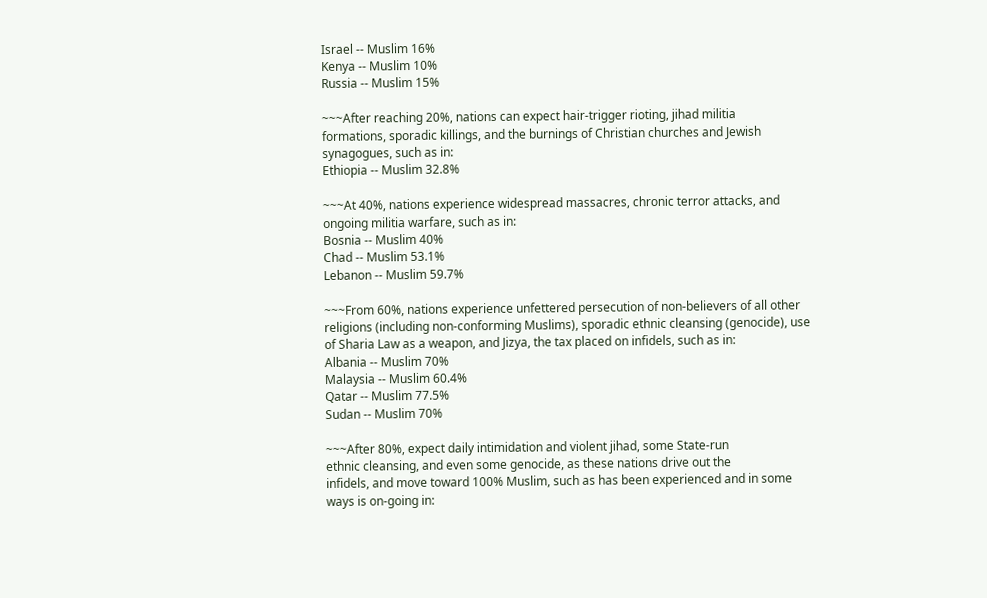Israel -- Muslim 16%
Kenya -- Muslim 10%
Russia -- Muslim 15%

~~~After reaching 20%, nations can expect hair-trigger rioting, jihad militia
formations, sporadic killings, and the burnings of Christian churches and Jewish
synagogues, such as in:
Ethiopia -- Muslim 32.8%

~~~At 40%, nations experience widespread massacres, chronic terror attacks, and
ongoing militia warfare, such as in:
Bosnia -- Muslim 40%
Chad -- Muslim 53.1%
Lebanon -- Muslim 59.7%

~~~From 60%, nations experience unfettered persecution of non-believers of all other
religions (including non-conforming Muslims), sporadic ethnic cleansing (genocide), use
of Sharia Law as a weapon, and Jizya, the tax placed on infidels, such as in:
Albania -- Muslim 70%
Malaysia -- Muslim 60.4%
Qatar -- Muslim 77.5%
Sudan -- Muslim 70%

~~~After 80%, expect daily intimidation and violent jihad, some State-run
ethnic cleansing, and even some genocide, as these nations drive out the
infidels, and move toward 100% Muslim, such as has been experienced and in some
ways is on-going in: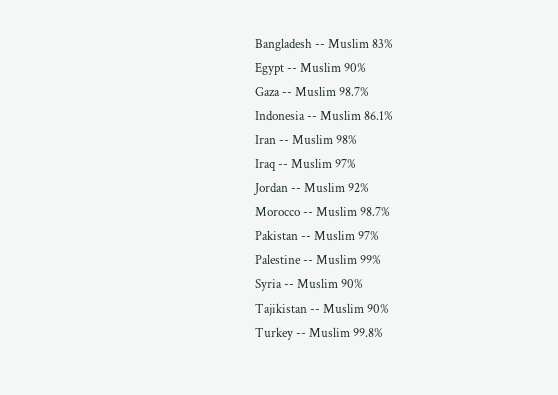Bangladesh -- Muslim 83%
Egypt -- Muslim 90%
Gaza -- Muslim 98.7%
Indonesia -- Muslim 86.1%
Iran -- Muslim 98%
Iraq -- Muslim 97%
Jordan -- Muslim 92%
Morocco -- Muslim 98.7%
Pakistan -- Muslim 97%
Palestine -- Muslim 99%
Syria -- Muslim 90%
Tajikistan -- Muslim 90%
Turkey -- Muslim 99.8%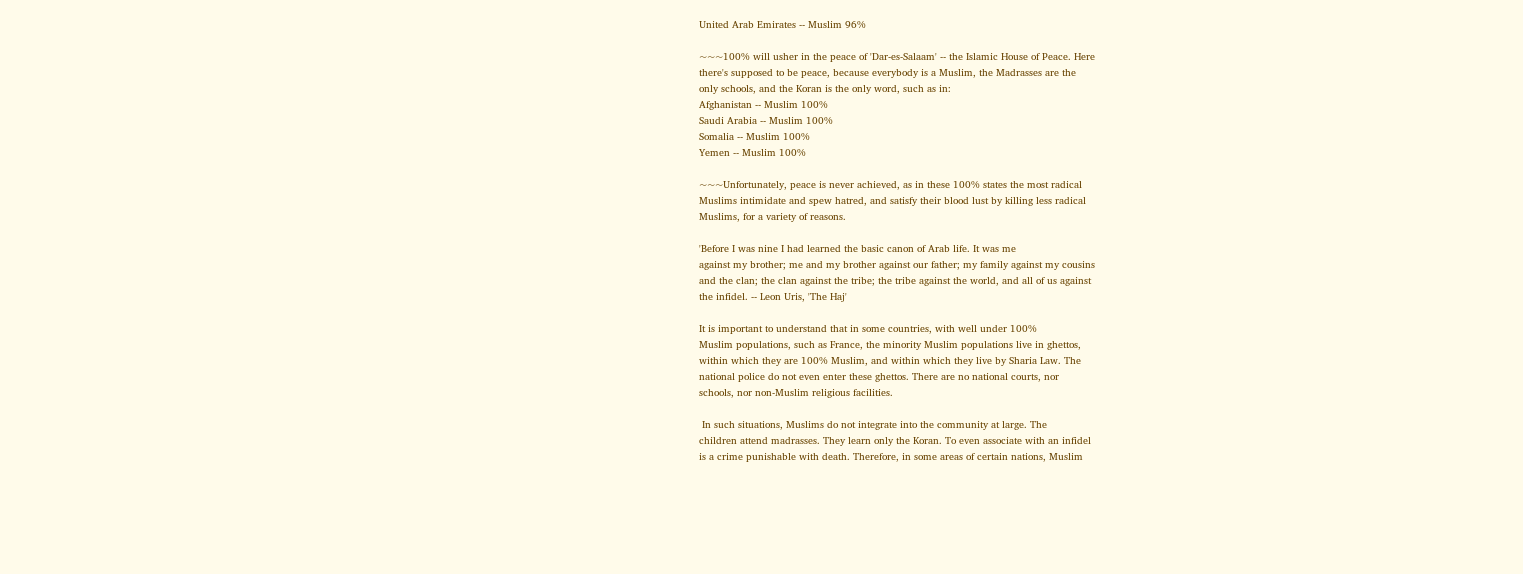United Arab Emirates -- Muslim 96%

~~~100% will usher in the peace of 'Dar-es-Salaam' -- the Islamic House of Peace. Here
there's supposed to be peace, because everybody is a Muslim, the Madrasses are the
only schools, and the Koran is the only word, such as in:
Afghanistan -- Muslim 100%
Saudi Arabia -- Muslim 100%
Somalia -- Muslim 100%
Yemen -- Muslim 100%

~~~Unfortunately, peace is never achieved, as in these 100% states the most radical
Muslims intimidate and spew hatred, and satisfy their blood lust by killing less radical
Muslims, for a variety of reasons.

'Before I was nine I had learned the basic canon of Arab life. It was me
against my brother; me and my brother against our father; my family against my cousins
and the clan; the clan against the tribe; the tribe against the world, and all of us against
the infidel. -- Leon Uris, 'The Haj'

It is important to understand that in some countries, with well under 100%
Muslim populations, such as France, the minority Muslim populations live in ghettos,
within which they are 100% Muslim, and within which they live by Sharia Law. The
national police do not even enter these ghettos. There are no national courts, nor
schools, nor non-Muslim religious facilities.

 In such situations, Muslims do not integrate into the community at large. The
children attend madrasses. They learn only the Koran. To even associate with an infidel
is a crime punishable with death. Therefore, in some areas of certain nations, Muslim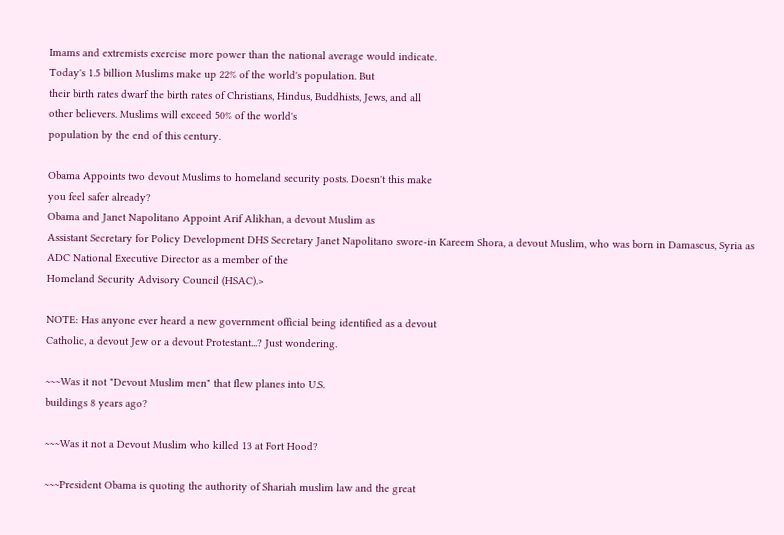Imams and extremists exercise more power than the national average would indicate.
Today's 1.5 billion Muslims make up 22% of the world's population. But
their birth rates dwarf the birth rates of Christians, Hindus, Buddhists, Jews, and all
other believers. Muslims will exceed 50% of the world's
population by the end of this century.

Obama Appoints two devout Muslims to homeland security posts. Doesn't this make
you feel safer already?
Obama and Janet Napolitano Appoint Arif Alikhan, a devout Muslim as
Assistant Secretary for Policy Development DHS Secretary Janet Napolitano swore-in Kareem Shora, a devout Muslim, who was born in Damascus, Syria as ADC National Executive Director as a member of the
Homeland Security Advisory Council (HSAC).>

NOTE: Has anyone ever heard a new government official being identified as a devout
Catholic, a devout Jew or a devout Protestant...? Just wondering.

~~~Was it not "Devout Muslim men" that flew planes into U.S.
buildings 8 years ago?

~~~Was it not a Devout Muslim who killed 13 at Fort Hood?

~~~President Obama is quoting the authority of Shariah muslim law and the great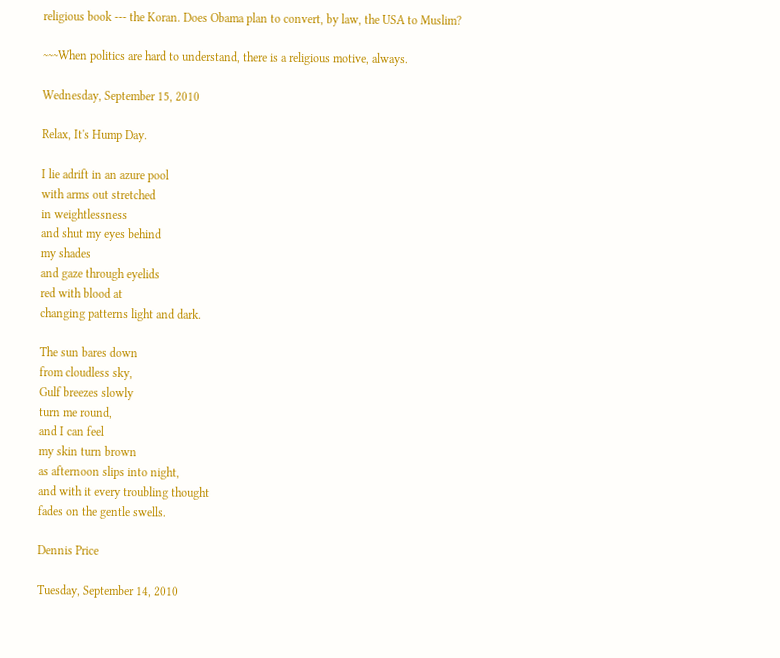religious book --- the Koran. Does Obama plan to convert, by law, the USA to Muslim?

~~~When politics are hard to understand, there is a religious motive, always.

Wednesday, September 15, 2010

Relax, It's Hump Day.

I lie adrift in an azure pool
with arms out stretched
in weightlessness
and shut my eyes behind
my shades
and gaze through eyelids
red with blood at
changing patterns light and dark.

The sun bares down
from cloudless sky,
Gulf breezes slowly
turn me round,
and I can feel
my skin turn brown
as afternoon slips into night,
and with it every troubling thought
fades on the gentle swells.

Dennis Price

Tuesday, September 14, 2010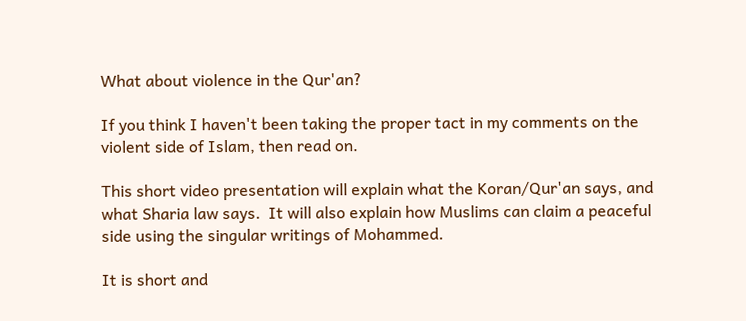What about violence in the Qur'an?

If you think I haven't been taking the proper tact in my comments on the violent side of Islam, then read on.

This short video presentation will explain what the Koran/Qur'an says, and what Sharia law says.  It will also explain how Muslims can claim a peaceful side using the singular writings of Mohammed.

It is short and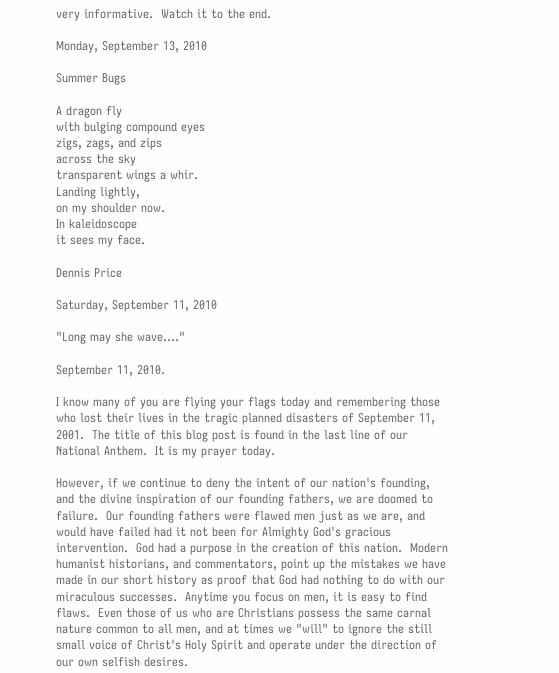very informative.  Watch it to the end.

Monday, September 13, 2010

Summer Bugs

A dragon fly
with bulging compound eyes
zigs, zags, and zips
across the sky
transparent wings a whir.
Landing lightly,
on my shoulder now.
In kaleidoscope
it sees my face.

Dennis Price

Saturday, September 11, 2010

"Long may she wave...."

September 11, 2010.

I know many of you are flying your flags today and remembering those who lost their lives in the tragic planned disasters of September 11, 2001.  The title of this blog post is found in the last line of our National Anthem.  It is my prayer today.

However, if we continue to deny the intent of our nation's founding, and the divine inspiration of our founding fathers, we are doomed to failure.  Our founding fathers were flawed men just as we are, and would have failed had it not been for Almighty God's gracious intervention.  God had a purpose in the creation of this nation.  Modern humanist historians, and commentators, point up the mistakes we have made in our short history as proof that God had nothing to do with our miraculous successes.  Anytime you focus on men, it is easy to find flaws.  Even those of us who are Christians possess the same carnal nature common to all men, and at times we "will" to ignore the still small voice of Christ's Holy Spirit and operate under the direction of our own selfish desires.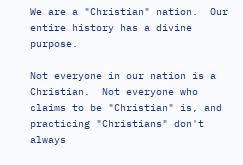We are a "Christian" nation.  Our entire history has a divine purpose.

Not everyone in our nation is a Christian.  Not everyone who claims to be "Christian" is, and practicing "Christians" don't always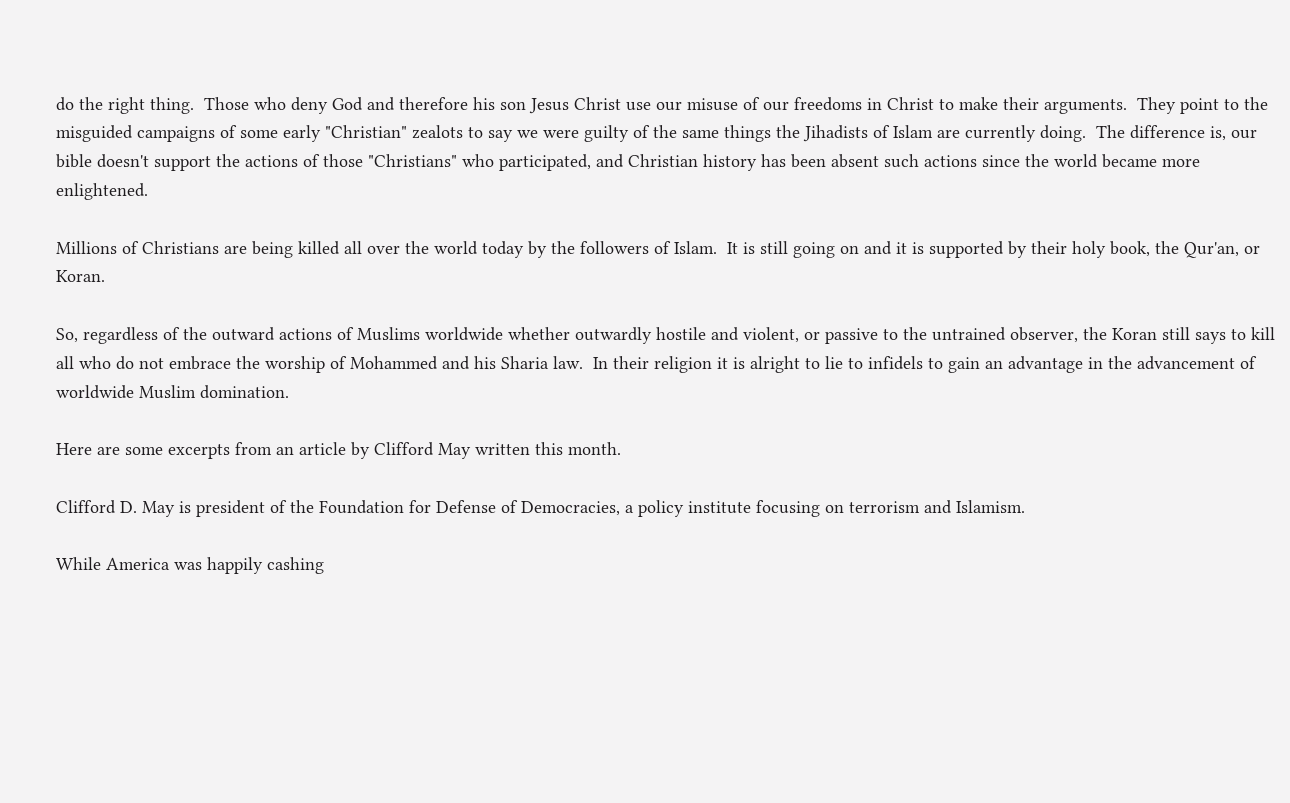do the right thing.  Those who deny God and therefore his son Jesus Christ use our misuse of our freedoms in Christ to make their arguments.  They point to the misguided campaigns of some early "Christian" zealots to say we were guilty of the same things the Jihadists of Islam are currently doing.  The difference is, our bible doesn't support the actions of those "Christians" who participated, and Christian history has been absent such actions since the world became more enlightened.

Millions of Christians are being killed all over the world today by the followers of Islam.  It is still going on and it is supported by their holy book, the Qur'an, or Koran.

So, regardless of the outward actions of Muslims worldwide whether outwardly hostile and violent, or passive to the untrained observer, the Koran still says to kill all who do not embrace the worship of Mohammed and his Sharia law.  In their religion it is alright to lie to infidels to gain an advantage in the advancement of worldwide Muslim domination.

Here are some excerpts from an article by Clifford May written this month.

Clifford D. May is president of the Foundation for Defense of Democracies, a policy institute focusing on terrorism and Islamism.

While America was happily cashing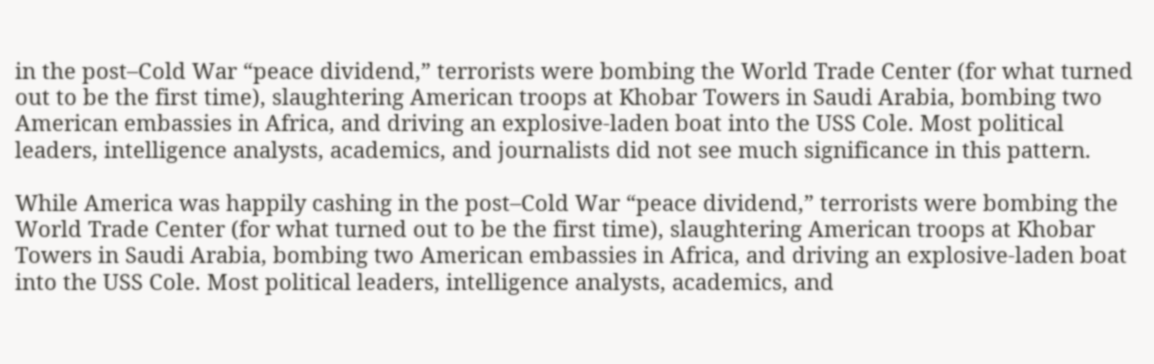in the post–Cold War “peace dividend,” terrorists were bombing the World Trade Center (for what turned out to be the first time), slaughtering American troops at Khobar Towers in Saudi Arabia, bombing two American embassies in Africa, and driving an explosive-laden boat into the USS Cole. Most political leaders, intelligence analysts, academics, and journalists did not see much significance in this pattern.

While America was happily cashing in the post–Cold War “peace dividend,” terrorists were bombing the World Trade Center (for what turned out to be the first time), slaughtering American troops at Khobar Towers in Saudi Arabia, bombing two American embassies in Africa, and driving an explosive-laden boat into the USS Cole. Most political leaders, intelligence analysts, academics, and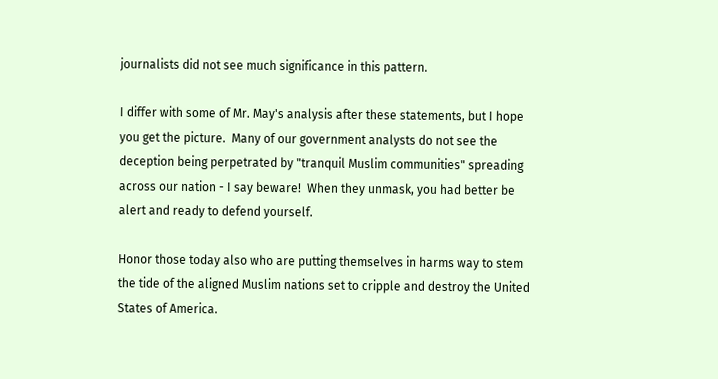journalists did not see much significance in this pattern.

I differ with some of Mr. May's analysis after these statements, but I hope you get the picture.  Many of our government analysts do not see the deception being perpetrated by "tranquil Muslim communities" spreading across our nation - I say beware!  When they unmask, you had better be alert and ready to defend yourself.

Honor those today also who are putting themselves in harms way to stem the tide of the aligned Muslim nations set to cripple and destroy the United States of America.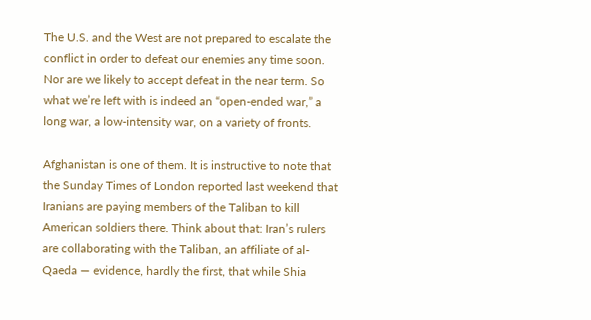The U.S. and the West are not prepared to escalate the conflict in order to defeat our enemies any time soon. Nor are we likely to accept defeat in the near term. So what we’re left with is indeed an “open-ended war,” a long war, a low-intensity war, on a variety of fronts.

Afghanistan is one of them. It is instructive to note that the Sunday Times of London reported last weekend that Iranians are paying members of the Taliban to kill American soldiers there. Think about that: Iran’s rulers are collaborating with the Taliban, an affiliate of al-Qaeda — evidence, hardly the first, that while Shia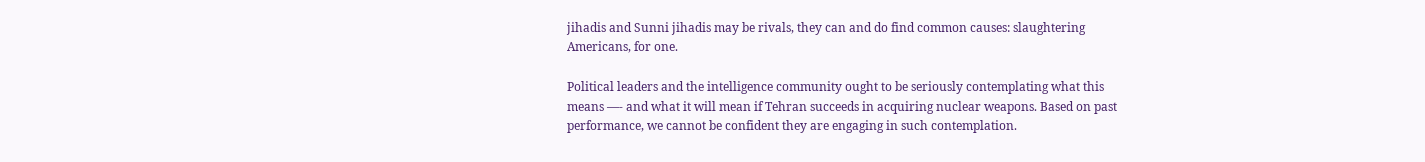jihadis and Sunni jihadis may be rivals, they can and do find common causes: slaughtering Americans, for one.

Political leaders and the intelligence community ought to be seriously contemplating what this means —- and what it will mean if Tehran succeeds in acquiring nuclear weapons. Based on past performance, we cannot be confident they are engaging in such contemplation.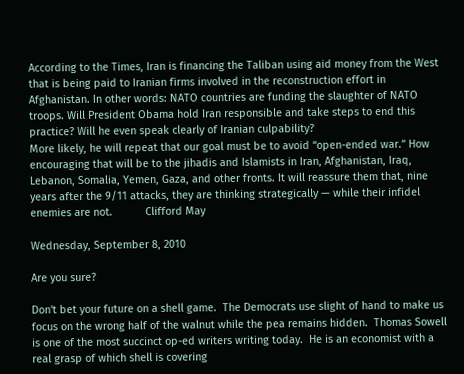According to the Times, Iran is financing the Taliban using aid money from the West that is being paid to Iranian firms involved in the reconstruction effort in Afghanistan. In other words: NATO countries are funding the slaughter of NATO troops. Will President Obama hold Iran responsible and take steps to end this practice? Will he even speak clearly of Iranian culpability?
More likely, he will repeat that our goal must be to avoid “open-ended war.” How encouraging that will be to the jihadis and Islamists in Iran, Afghanistan, Iraq, Lebanon, Somalia, Yemen, Gaza, and other fronts. It will reassure them that, nine years after the 9/11 attacks, they are thinking strategically — while their infidel enemies are not.           Clifford May

Wednesday, September 8, 2010

Are you sure?

Don't bet your future on a shell game.  The Democrats use slight of hand to make us focus on the wrong half of the walnut while the pea remains hidden.  Thomas Sowell is one of the most succinct op-ed writers writing today.  He is an economist with a real grasp of which shell is covering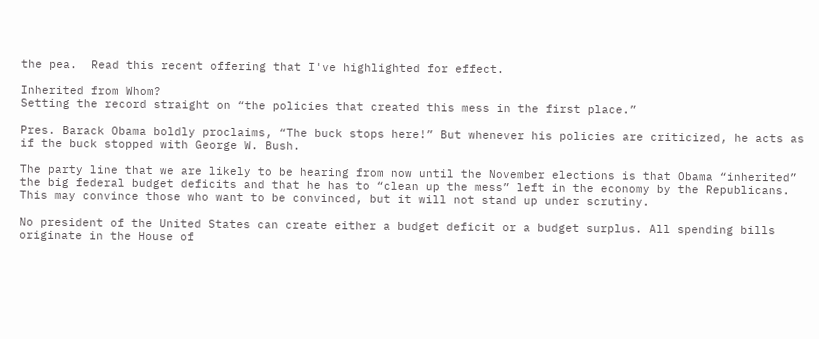the pea.  Read this recent offering that I've highlighted for effect.

Inherited from Whom?
Setting the record straight on “the policies that created this mess in the first place.”

Pres. Barack Obama boldly proclaims, “The buck stops here!” But whenever his policies are criticized, he acts as if the buck stopped with George W. Bush.

The party line that we are likely to be hearing from now until the November elections is that Obama “inherited” the big federal budget deficits and that he has to “clean up the mess” left in the economy by the Republicans. This may convince those who want to be convinced, but it will not stand up under scrutiny.

No president of the United States can create either a budget deficit or a budget surplus. All spending bills originate in the House of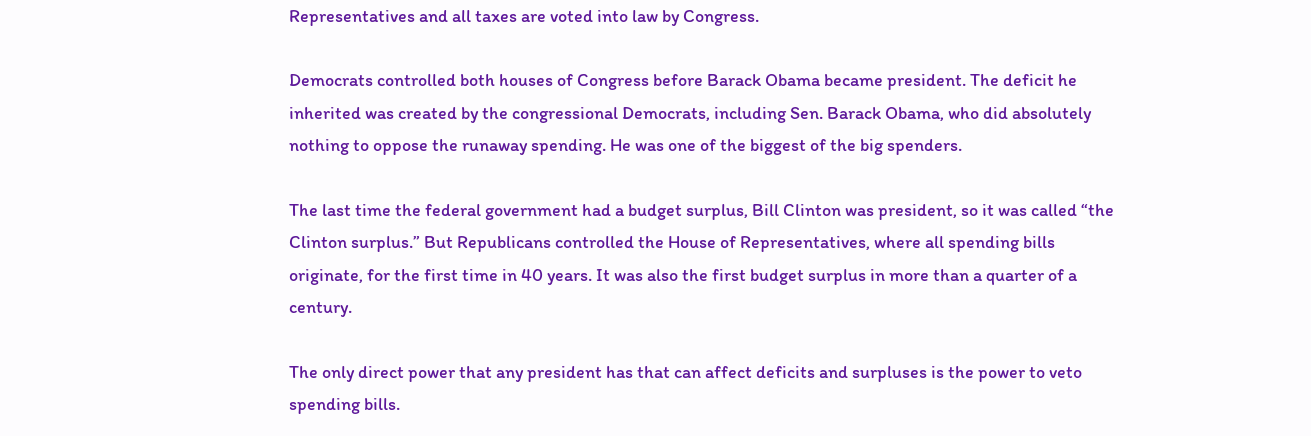Representatives and all taxes are voted into law by Congress.

Democrats controlled both houses of Congress before Barack Obama became president. The deficit he inherited was created by the congressional Democrats, including Sen. Barack Obama, who did absolutely nothing to oppose the runaway spending. He was one of the biggest of the big spenders.

The last time the federal government had a budget surplus, Bill Clinton was president, so it was called “the Clinton surplus.” But Republicans controlled the House of Representatives, where all spending bills originate, for the first time in 40 years. It was also the first budget surplus in more than a quarter of a century.

The only direct power that any president has that can affect deficits and surpluses is the power to veto spending bills.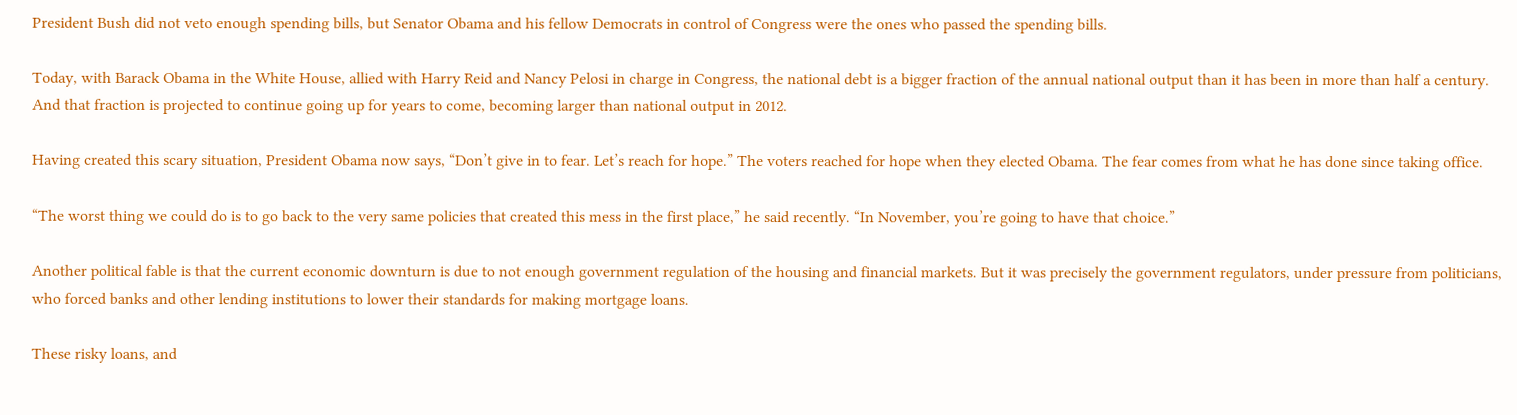President Bush did not veto enough spending bills, but Senator Obama and his fellow Democrats in control of Congress were the ones who passed the spending bills.

Today, with Barack Obama in the White House, allied with Harry Reid and Nancy Pelosi in charge in Congress, the national debt is a bigger fraction of the annual national output than it has been in more than half a century. And that fraction is projected to continue going up for years to come, becoming larger than national output in 2012.

Having created this scary situation, President Obama now says, “Don’t give in to fear. Let’s reach for hope.” The voters reached for hope when they elected Obama. The fear comes from what he has done since taking office.

“The worst thing we could do is to go back to the very same policies that created this mess in the first place,” he said recently. “In November, you’re going to have that choice.”

Another political fable is that the current economic downturn is due to not enough government regulation of the housing and financial markets. But it was precisely the government regulators, under pressure from politicians, who forced banks and other lending institutions to lower their standards for making mortgage loans.

These risky loans, and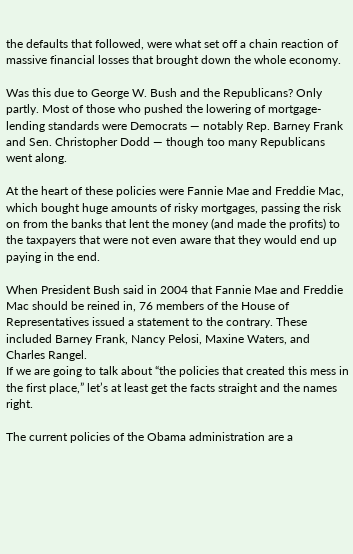the defaults that followed, were what set off a chain reaction of massive financial losses that brought down the whole economy.

Was this due to George W. Bush and the Republicans? Only partly. Most of those who pushed the lowering of mortgage-lending standards were Democrats — notably Rep. Barney Frank and Sen. Christopher Dodd — though too many Republicans went along.

At the heart of these policies were Fannie Mae and Freddie Mac, which bought huge amounts of risky mortgages, passing the risk on from the banks that lent the money (and made the profits) to the taxpayers that were not even aware that they would end up paying in the end.

When President Bush said in 2004 that Fannie Mae and Freddie Mac should be reined in, 76 members of the House of Representatives issued a statement to the contrary. These included Barney Frank, Nancy Pelosi, Maxine Waters, and Charles Rangel.
If we are going to talk about “the policies that created this mess in the first place,” let’s at least get the facts straight and the names right.

The current policies of the Obama administration are a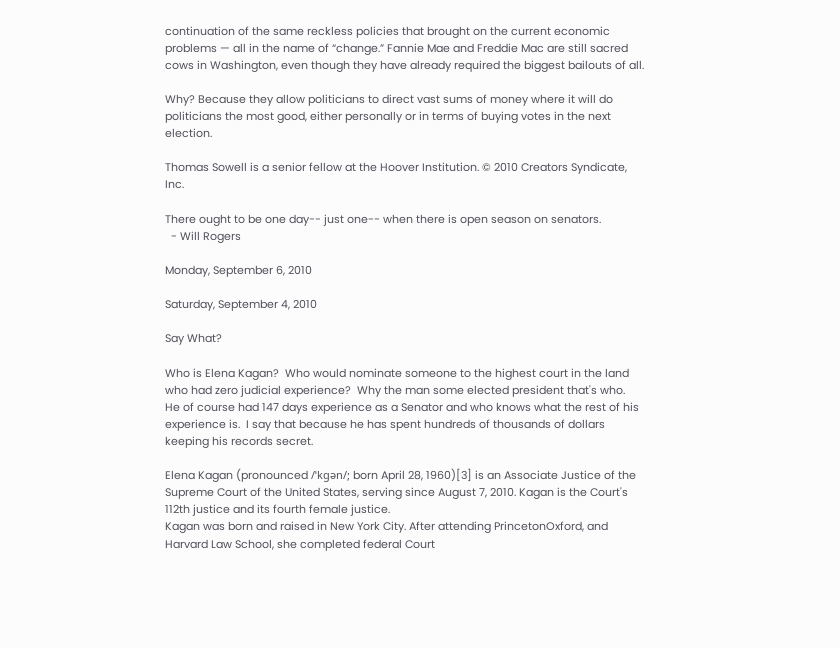continuation of the same reckless policies that brought on the current economic problems — all in the name of “change.” Fannie Mae and Freddie Mac are still sacred cows in Washington, even though they have already required the biggest bailouts of all.

Why? Because they allow politicians to direct vast sums of money where it will do politicians the most good, either personally or in terms of buying votes in the next election.

Thomas Sowell is a senior fellow at the Hoover Institution. © 2010 Creators Syndicate, Inc.

There ought to be one day-- just one-- when there is open season on senators.
  - Will Rogers

Monday, September 6, 2010

Saturday, September 4, 2010

Say What?

Who is Elena Kagan?  Who would nominate someone to the highest court in the land who had zero judicial experience?  Why the man some elected president that's who.  He of course had 147 days experience as a Senator and who knows what the rest of his experience is.  I say that because he has spent hundreds of thousands of dollars keeping his records secret.

Elena Kagan (pronounced /ˈkɡən/; born April 28, 1960)[3] is an Associate Justice of the Supreme Court of the United States, serving since August 7, 2010. Kagan is the Court's 112th justice and its fourth female justice.
Kagan was born and raised in New York City. After attending PrincetonOxford, and Harvard Law School, she completed federal Court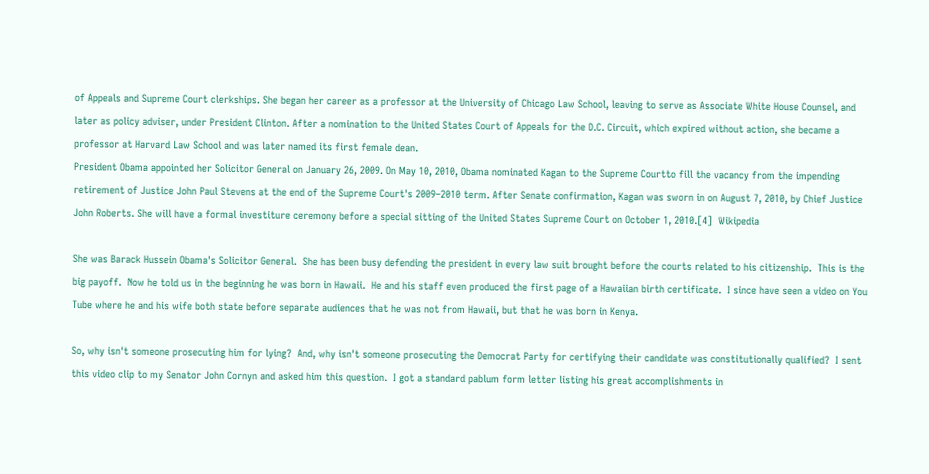of Appeals and Supreme Court clerkships. She began her career as a professor at the University of Chicago Law School, leaving to serve as Associate White House Counsel, and later as policy adviser, under President Clinton. After a nomination to the United States Court of Appeals for the D.C. Circuit, which expired without action, she became a professor at Harvard Law School and was later named its first female dean.
President Obama appointed her Solicitor General on January 26, 2009. On May 10, 2010, Obama nominated Kagan to the Supreme Courtto fill the vacancy from the impending retirement of Justice John Paul Stevens at the end of the Supreme Court's 2009–2010 term. After Senate confirmation, Kagan was sworn in on August 7, 2010, by Chief Justice John Roberts. She will have a formal investiture ceremony before a special sitting of the United States Supreme Court on October 1, 2010.[4]  Wikipedia

She was Barack Hussein Obama's Solicitor General.  She has been busy defending the president in every law suit brought before the courts related to his citizenship.  This is the big payoff.  Now he told us in the beginning he was born in Hawaii.  He and his staff even produced the first page of a Hawaiian birth certificate.  I since have seen a video on You Tube where he and his wife both state before separate audiences that he was not from Hawaii, but that he was born in Kenya.

So, why isn't someone prosecuting him for lying?  And, why isn't someone prosecuting the Democrat Party for certifying their candidate was constitutionally qualified?  I sent this video clip to my Senator John Cornyn and asked him this question.  I got a standard pablum form letter listing his great accomplishments in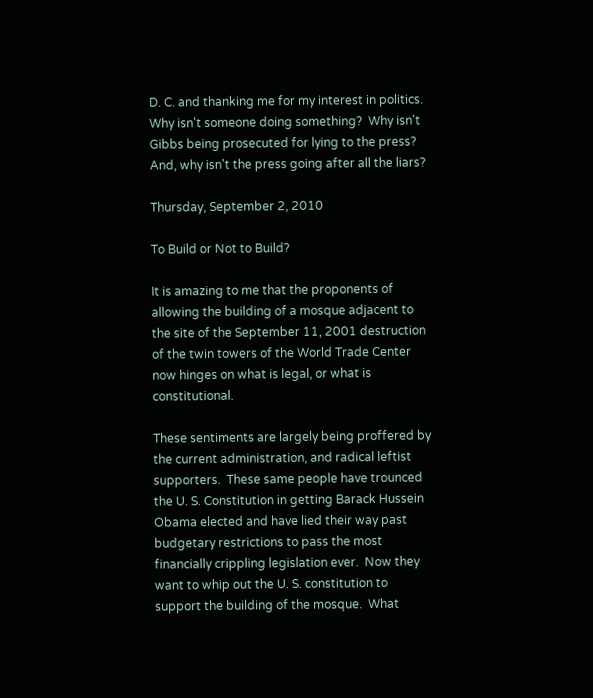D. C. and thanking me for my interest in politics.  Why isn't someone doing something?  Why isn't Gibbs being prosecuted for lying to the press?  And, why isn't the press going after all the liars?

Thursday, September 2, 2010

To Build or Not to Build?

It is amazing to me that the proponents of allowing the building of a mosque adjacent to the site of the September 11, 2001 destruction of the twin towers of the World Trade Center now hinges on what is legal, or what is constitutional.

These sentiments are largely being proffered by the current administration, and radical leftist supporters.  These same people have trounced the U. S. Constitution in getting Barack Hussein Obama elected and have lied their way past budgetary restrictions to pass the most financially crippling legislation ever.  Now they want to whip out the U. S. constitution to support the building of the mosque.  What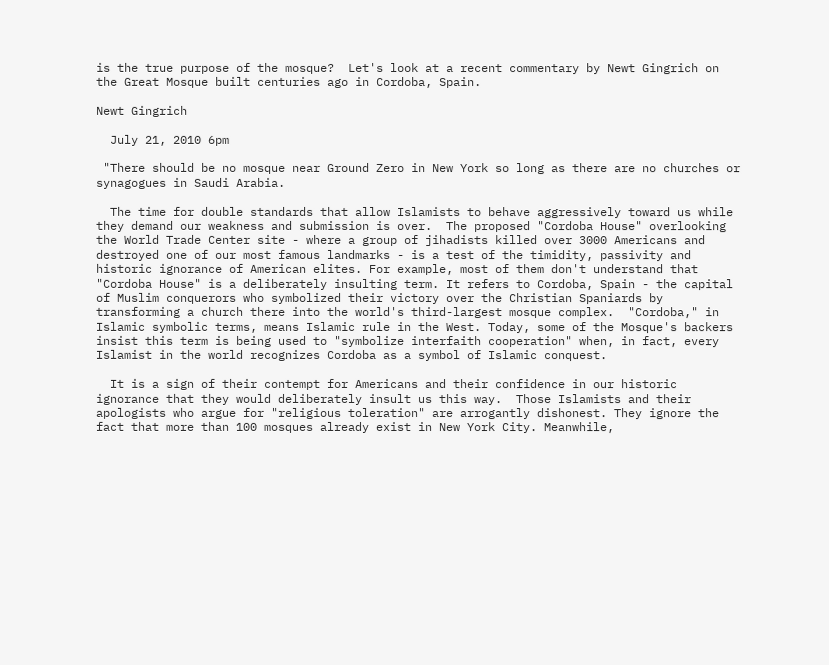is the true purpose of the mosque?  Let's look at a recent commentary by Newt Gingrich on the Great Mosque built centuries ago in Cordoba, Spain.

Newt Gingrich

  July 21, 2010 6pm

 "There should be no mosque near Ground Zero in New York so long as there are no churches or synagogues in Saudi Arabia.

  The time for double standards that allow Islamists to behave aggressively toward us while they demand our weakness and submission is over.  The proposed "Cordoba House" overlooking the World Trade Center site - where a group of jihadists killed over 3000 Americans and destroyed one of our most famous landmarks - is a test of the timidity, passivity and historic ignorance of American elites. For example, most of them don't understand that "Cordoba House" is a deliberately insulting term. It refers to Cordoba, Spain - the capital of Muslim conquerors who symbolized their victory over the Christian Spaniards by transforming a church there into the world's third-largest mosque complex.  "Cordoba," in Islamic symbolic terms, means Islamic rule in the West. Today, some of the Mosque's backers insist this term is being used to "symbolize interfaith cooperation" when, in fact, every Islamist in the world recognizes Cordoba as a symbol of Islamic conquest.

  It is a sign of their contempt for Americans and their confidence in our historic ignorance that they would deliberately insult us this way.  Those Islamists and their apologists who argue for "religious toleration" are arrogantly dishonest. They ignore the fact that more than 100 mosques already exist in New York City. Meanwhile,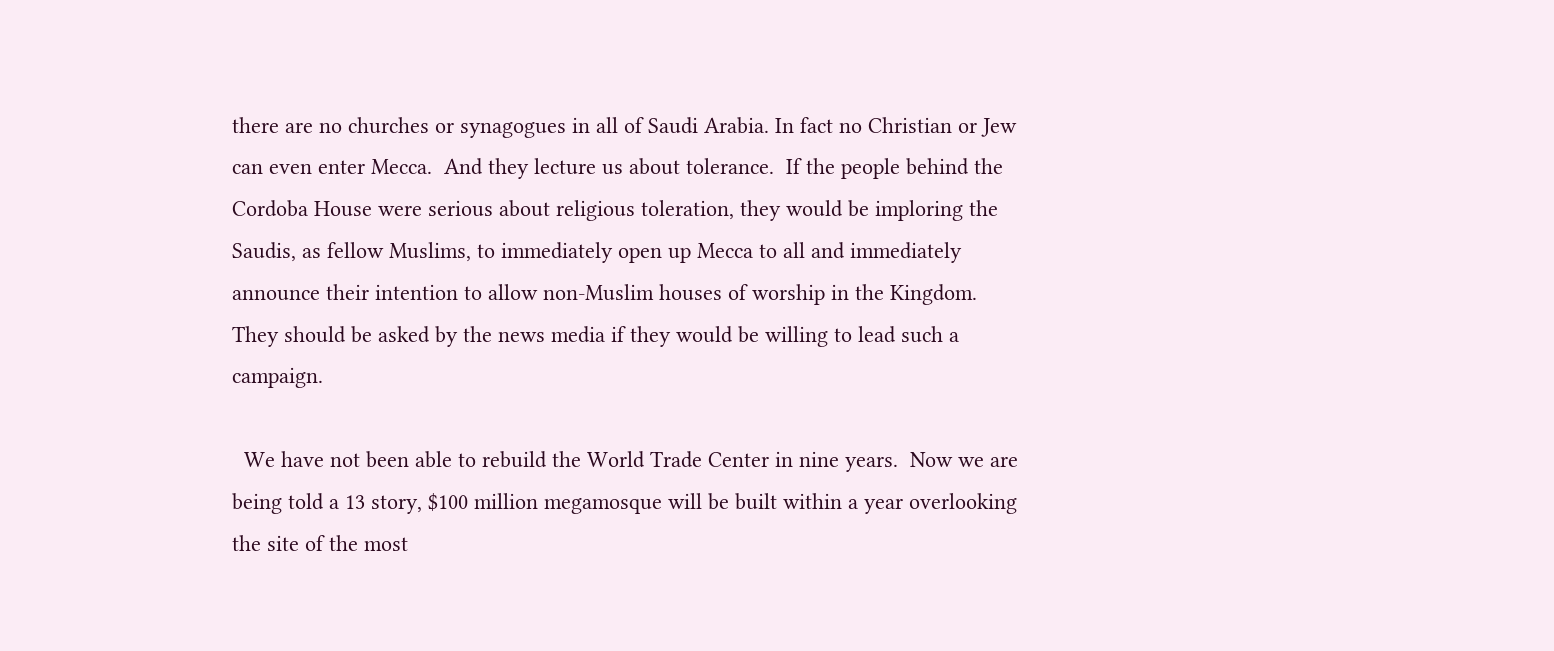there are no churches or synagogues in all of Saudi Arabia. In fact no Christian or Jew can even enter Mecca.  And they lecture us about tolerance.  If the people behind the Cordoba House were serious about religious toleration, they would be imploring the Saudis, as fellow Muslims, to immediately open up Mecca to all and immediately announce their intention to allow non-Muslim houses of worship in the Kingdom. They should be asked by the news media if they would be willing to lead such a campaign.

  We have not been able to rebuild the World Trade Center in nine years.  Now we are being told a 13 story, $100 million megamosque will be built within a year overlooking the site of the most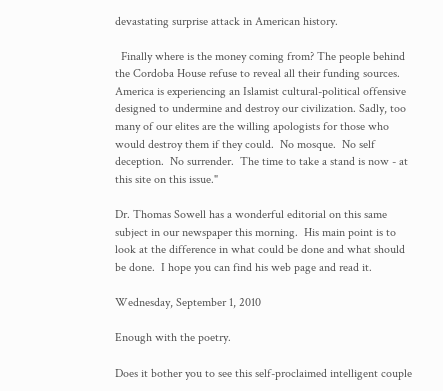devastating surprise attack in American history.

  Finally where is the money coming from? The people behind the Cordoba House refuse to reveal all their funding sources.  America is experiencing an Islamist cultural-political offensive designed to undermine and destroy our civilization. Sadly, too many of our elites are the willing apologists for those who would destroy them if they could.  No mosque.  No self deception.  No surrender.  The time to take a stand is now - at this site on this issue."

Dr. Thomas Sowell has a wonderful editorial on this same subject in our newspaper this morning.  His main point is to look at the difference in what could be done and what should be done.  I hope you can find his web page and read it.

Wednesday, September 1, 2010

Enough with the poetry.

Does it bother you to see this self-proclaimed intelligent couple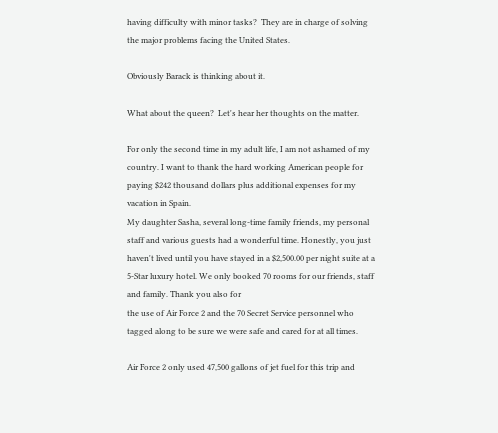having difficulty with minor tasks?  They are in charge of solving the major problems facing the United States.

Obviously Barack is thinking about it.

What about the queen?  Let's hear her thoughts on the matter.

For only the second time in my adult life, I am not ashamed of my country. I want to thank the hard working American people for paying $242 thousand dollars plus additional expenses for my vacation in Spain.
My daughter Sasha, several long-time family friends, my personal staff and various guests had a wonderful time. Honestly, you just haven't lived until you have stayed in a $2,500.00 per night suite at a 5-Star luxury hotel. We only booked 70 rooms for our friends, staff and family. Thank you also for
the use of Air Force 2 and the 70 Secret Service personnel who tagged along to be sure we were safe and cared for at all times.

Air Force 2 only used 47,500 gallons of jet fuel for this trip and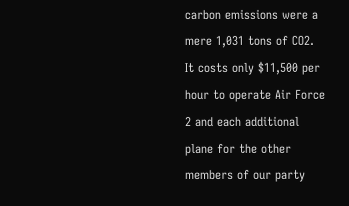carbon emissions were a mere 1,031 tons of CO2. It costs only $11,500 per hour to operate Air Force 2 and each additional plane for the other members of our party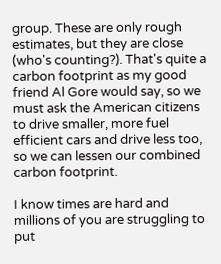group. These are only rough estimates, but they are close (who's counting?). That's quite a carbon footprint as my good friend Al Gore would say, so we must ask the American citizens to drive smaller, more fuel efficient cars and drive less too, so we can lessen our combined carbon footprint.

I know times are hard and millions of you are struggling to put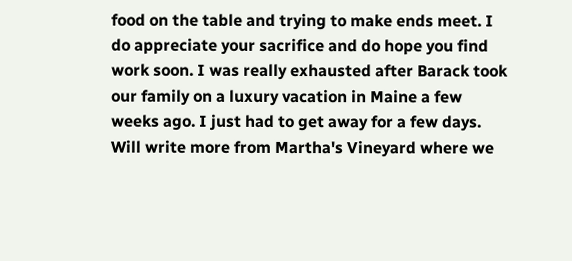food on the table and trying to make ends meet. I do appreciate your sacrifice and do hope you find work soon. I was really exhausted after Barack took our family on a luxury vacation in Maine a few weeks ago. I just had to get away for a few days. Will write more from Martha's Vineyard where we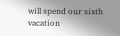will spend our sixth vacation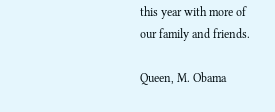this year with more of our family and friends.

Queen, M. Obama